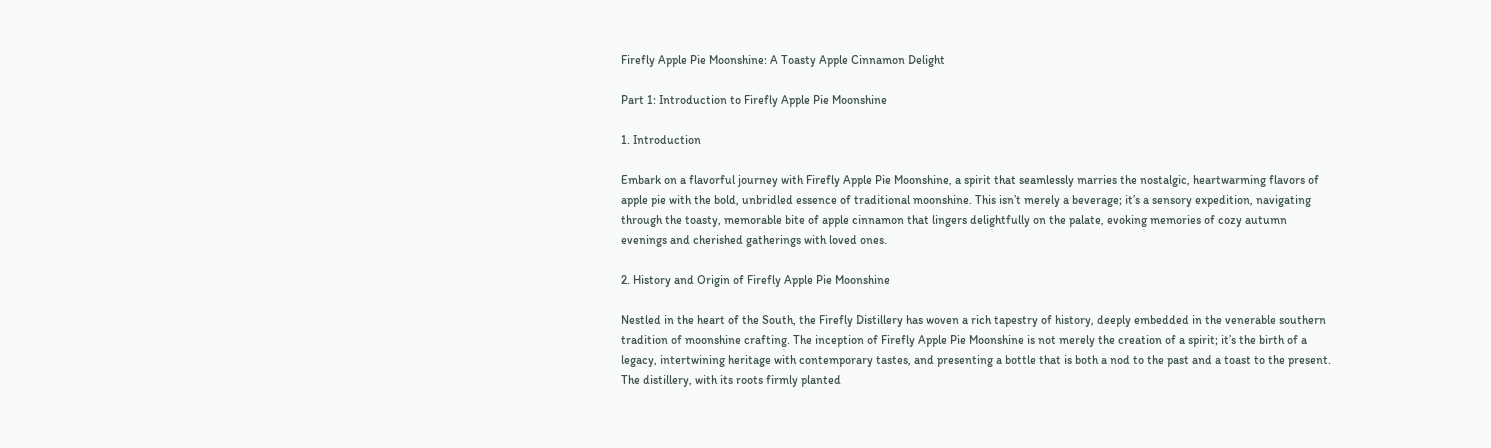Firefly Apple Pie Moonshine: A Toasty Apple Cinnamon Delight

Part 1: Introduction to Firefly Apple Pie Moonshine

1. Introduction

Embark on a flavorful journey with Firefly Apple Pie Moonshine, a spirit that seamlessly marries the nostalgic, heartwarming flavors of apple pie with the bold, unbridled essence of traditional moonshine. This isn’t merely a beverage; it’s a sensory expedition, navigating through the toasty, memorable bite of apple cinnamon that lingers delightfully on the palate, evoking memories of cozy autumn evenings and cherished gatherings with loved ones.

2. History and Origin of Firefly Apple Pie Moonshine

Nestled in the heart of the South, the Firefly Distillery has woven a rich tapestry of history, deeply embedded in the venerable southern tradition of moonshine crafting. The inception of Firefly Apple Pie Moonshine is not merely the creation of a spirit; it’s the birth of a legacy, intertwining heritage with contemporary tastes, and presenting a bottle that is both a nod to the past and a toast to the present. The distillery, with its roots firmly planted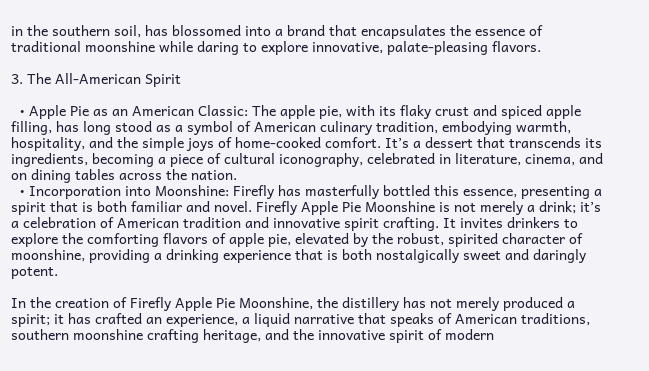in the southern soil, has blossomed into a brand that encapsulates the essence of traditional moonshine while daring to explore innovative, palate-pleasing flavors.

3. The All-American Spirit

  • Apple Pie as an American Classic: The apple pie, with its flaky crust and spiced apple filling, has long stood as a symbol of American culinary tradition, embodying warmth, hospitality, and the simple joys of home-cooked comfort. It’s a dessert that transcends its ingredients, becoming a piece of cultural iconography, celebrated in literature, cinema, and on dining tables across the nation.
  • Incorporation into Moonshine: Firefly has masterfully bottled this essence, presenting a spirit that is both familiar and novel. Firefly Apple Pie Moonshine is not merely a drink; it’s a celebration of American tradition and innovative spirit crafting. It invites drinkers to explore the comforting flavors of apple pie, elevated by the robust, spirited character of moonshine, providing a drinking experience that is both nostalgically sweet and daringly potent.

In the creation of Firefly Apple Pie Moonshine, the distillery has not merely produced a spirit; it has crafted an experience, a liquid narrative that speaks of American traditions, southern moonshine crafting heritage, and the innovative spirit of modern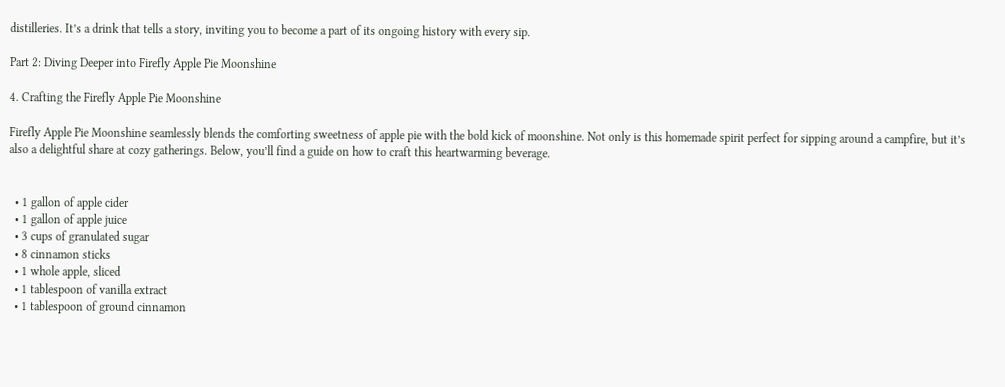distilleries. It’s a drink that tells a story, inviting you to become a part of its ongoing history with every sip.

Part 2: Diving Deeper into Firefly Apple Pie Moonshine

4. Crafting the Firefly Apple Pie Moonshine

Firefly Apple Pie Moonshine seamlessly blends the comforting sweetness of apple pie with the bold kick of moonshine. Not only is this homemade spirit perfect for sipping around a campfire, but it’s also a delightful share at cozy gatherings. Below, you’ll find a guide on how to craft this heartwarming beverage.


  • 1 gallon of apple cider
  • 1 gallon of apple juice
  • 3 cups of granulated sugar
  • 8 cinnamon sticks
  • 1 whole apple, sliced
  • 1 tablespoon of vanilla extract
  • 1 tablespoon of ground cinnamon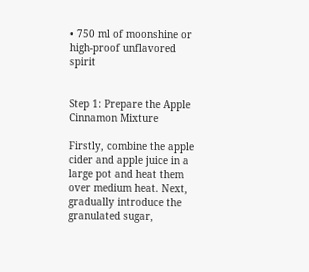• 750 ml of moonshine or high-proof unflavored spirit


Step 1: Prepare the Apple Cinnamon Mixture

Firstly, combine the apple cider and apple juice in a large pot and heat them over medium heat. Next, gradually introduce the granulated sugar,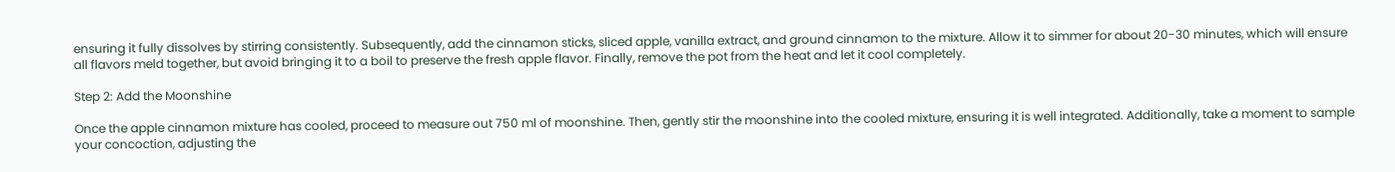ensuring it fully dissolves by stirring consistently. Subsequently, add the cinnamon sticks, sliced apple, vanilla extract, and ground cinnamon to the mixture. Allow it to simmer for about 20-30 minutes, which will ensure all flavors meld together, but avoid bringing it to a boil to preserve the fresh apple flavor. Finally, remove the pot from the heat and let it cool completely.

Step 2: Add the Moonshine

Once the apple cinnamon mixture has cooled, proceed to measure out 750 ml of moonshine. Then, gently stir the moonshine into the cooled mixture, ensuring it is well integrated. Additionally, take a moment to sample your concoction, adjusting the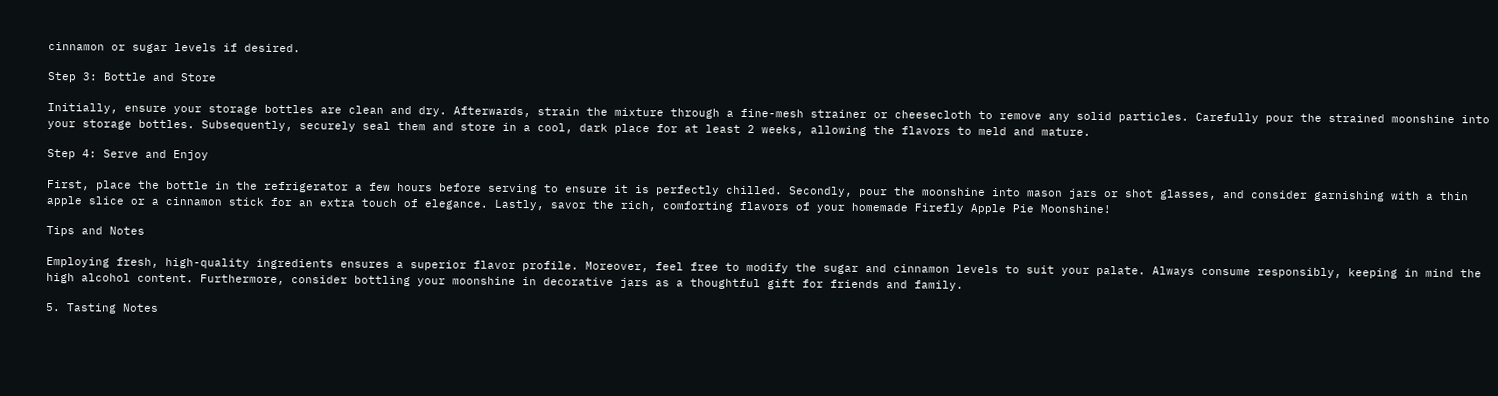cinnamon or sugar levels if desired.

Step 3: Bottle and Store

Initially, ensure your storage bottles are clean and dry. Afterwards, strain the mixture through a fine-mesh strainer or cheesecloth to remove any solid particles. Carefully pour the strained moonshine into your storage bottles. Subsequently, securely seal them and store in a cool, dark place for at least 2 weeks, allowing the flavors to meld and mature.

Step 4: Serve and Enjoy

First, place the bottle in the refrigerator a few hours before serving to ensure it is perfectly chilled. Secondly, pour the moonshine into mason jars or shot glasses, and consider garnishing with a thin apple slice or a cinnamon stick for an extra touch of elegance. Lastly, savor the rich, comforting flavors of your homemade Firefly Apple Pie Moonshine!

Tips and Notes

Employing fresh, high-quality ingredients ensures a superior flavor profile. Moreover, feel free to modify the sugar and cinnamon levels to suit your palate. Always consume responsibly, keeping in mind the high alcohol content. Furthermore, consider bottling your moonshine in decorative jars as a thoughtful gift for friends and family.

5. Tasting Notes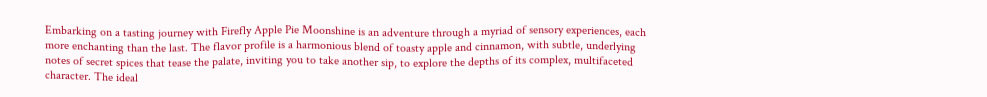Embarking on a tasting journey with Firefly Apple Pie Moonshine is an adventure through a myriad of sensory experiences, each more enchanting than the last. The flavor profile is a harmonious blend of toasty apple and cinnamon, with subtle, underlying notes of secret spices that tease the palate, inviting you to take another sip, to explore the depths of its complex, multifaceted character. The ideal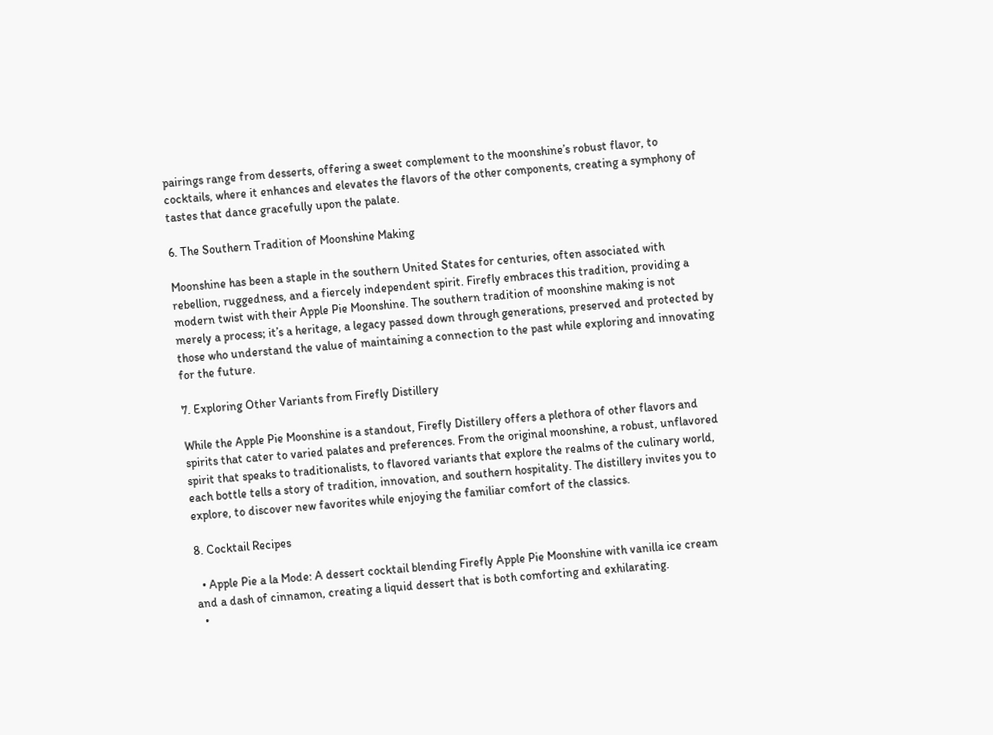pairings range from desserts, offering a sweet complement to the moonshine’s robust flavor, to cocktails, where it enhances and elevates the flavors of the other components, creating a symphony of tastes that dance gracefully upon the palate.

6. The Southern Tradition of Moonshine Making

Moonshine has been a staple in the southern United States for centuries, often associated with rebellion, ruggedness, and a fiercely independent spirit. Firefly embraces this tradition, providing a modern twist with their Apple Pie Moonshine. The southern tradition of moonshine making is not merely a process; it’s a heritage, a legacy passed down through generations, preserved and protected by those who understand the value of maintaining a connection to the past while exploring and innovating for the future.

7. Exploring Other Variants from Firefly Distillery

While the Apple Pie Moonshine is a standout, Firefly Distillery offers a plethora of other flavors and spirits that cater to varied palates and preferences. From the original moonshine, a robust, unflavored spirit that speaks to traditionalists, to flavored variants that explore the realms of the culinary world, each bottle tells a story of tradition, innovation, and southern hospitality. The distillery invites you to explore, to discover new favorites while enjoying the familiar comfort of the classics.

8. Cocktail Recipes

  • Apple Pie a la Mode: A dessert cocktail blending Firefly Apple Pie Moonshine with vanilla ice cream and a dash of cinnamon, creating a liquid dessert that is both comforting and exhilarating.
  •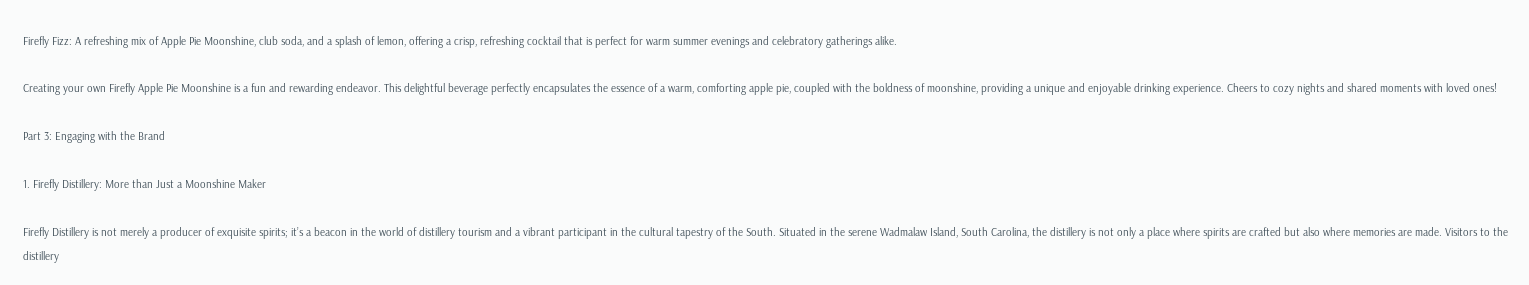Firefly Fizz: A refreshing mix of Apple Pie Moonshine, club soda, and a splash of lemon, offering a crisp, refreshing cocktail that is perfect for warm summer evenings and celebratory gatherings alike.

Creating your own Firefly Apple Pie Moonshine is a fun and rewarding endeavor. This delightful beverage perfectly encapsulates the essence of a warm, comforting apple pie, coupled with the boldness of moonshine, providing a unique and enjoyable drinking experience. Cheers to cozy nights and shared moments with loved ones!

Part 3: Engaging with the Brand

1. Firefly Distillery: More than Just a Moonshine Maker

Firefly Distillery is not merely a producer of exquisite spirits; it’s a beacon in the world of distillery tourism and a vibrant participant in the cultural tapestry of the South. Situated in the serene Wadmalaw Island, South Carolina, the distillery is not only a place where spirits are crafted but also where memories are made. Visitors to the distillery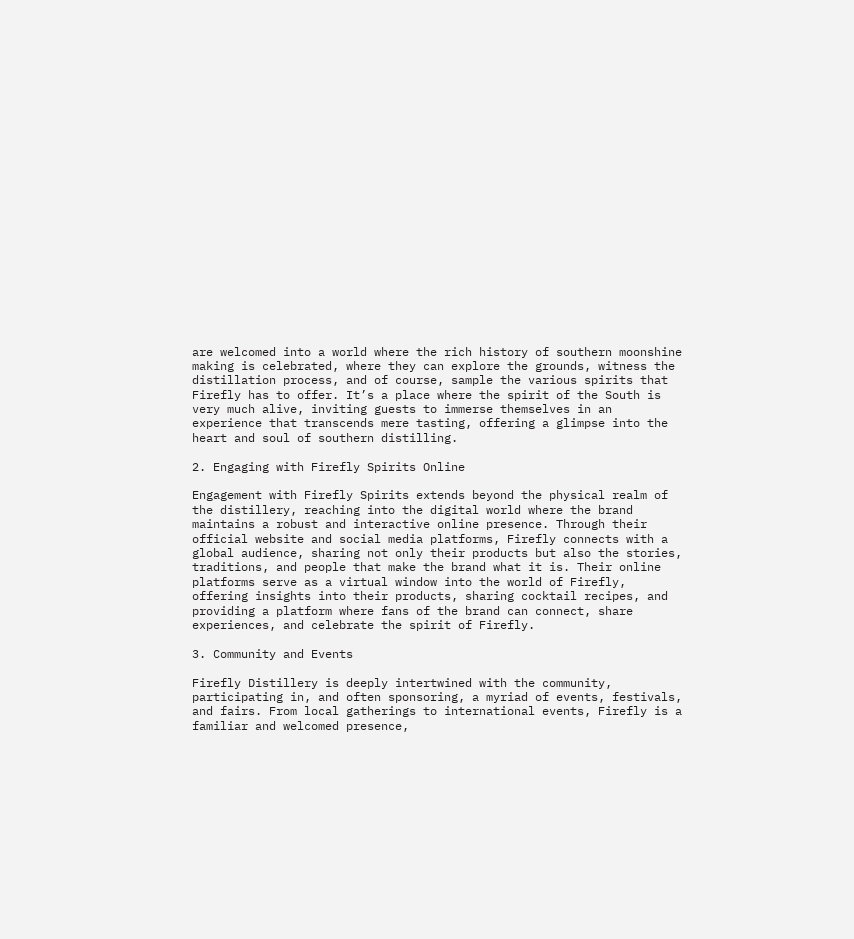are welcomed into a world where the rich history of southern moonshine making is celebrated, where they can explore the grounds, witness the distillation process, and of course, sample the various spirits that Firefly has to offer. It’s a place where the spirit of the South is very much alive, inviting guests to immerse themselves in an experience that transcends mere tasting, offering a glimpse into the heart and soul of southern distilling.

2. Engaging with Firefly Spirits Online

Engagement with Firefly Spirits extends beyond the physical realm of the distillery, reaching into the digital world where the brand maintains a robust and interactive online presence. Through their official website and social media platforms, Firefly connects with a global audience, sharing not only their products but also the stories, traditions, and people that make the brand what it is. Their online platforms serve as a virtual window into the world of Firefly, offering insights into their products, sharing cocktail recipes, and providing a platform where fans of the brand can connect, share experiences, and celebrate the spirit of Firefly.

3. Community and Events

Firefly Distillery is deeply intertwined with the community, participating in, and often sponsoring, a myriad of events, festivals, and fairs. From local gatherings to international events, Firefly is a familiar and welcomed presence,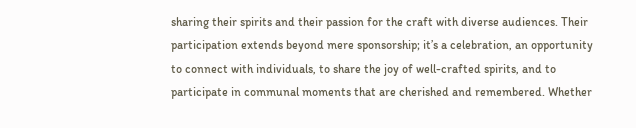sharing their spirits and their passion for the craft with diverse audiences. Their participation extends beyond mere sponsorship; it’s a celebration, an opportunity to connect with individuals, to share the joy of well-crafted spirits, and to participate in communal moments that are cherished and remembered. Whether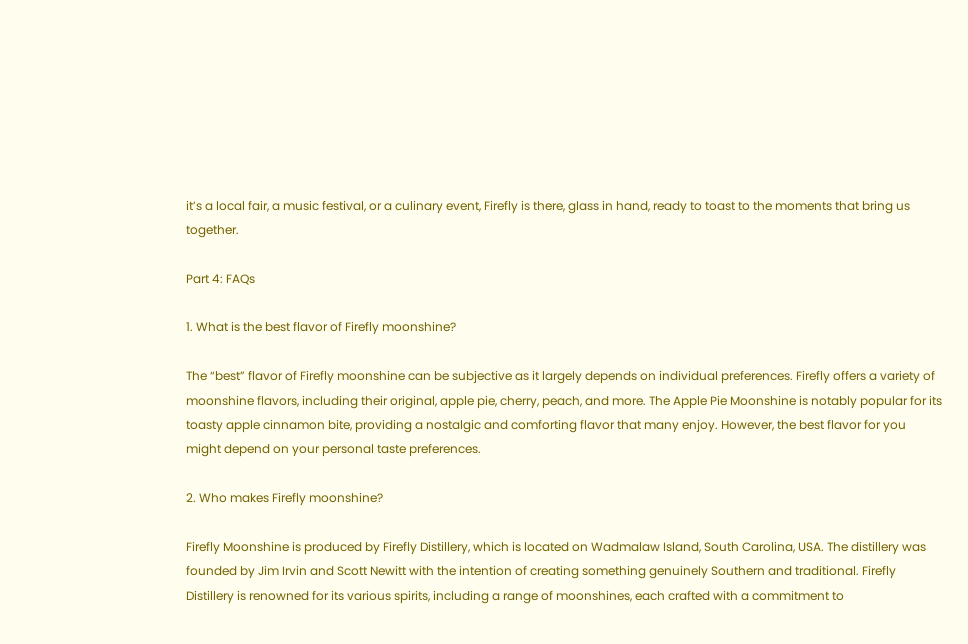it’s a local fair, a music festival, or a culinary event, Firefly is there, glass in hand, ready to toast to the moments that bring us together.

Part 4: FAQs

1. What is the best flavor of Firefly moonshine?

The “best” flavor of Firefly moonshine can be subjective as it largely depends on individual preferences. Firefly offers a variety of moonshine flavors, including their original, apple pie, cherry, peach, and more. The Apple Pie Moonshine is notably popular for its toasty apple cinnamon bite, providing a nostalgic and comforting flavor that many enjoy. However, the best flavor for you might depend on your personal taste preferences.

2. Who makes Firefly moonshine?

Firefly Moonshine is produced by Firefly Distillery, which is located on Wadmalaw Island, South Carolina, USA. The distillery was founded by Jim Irvin and Scott Newitt with the intention of creating something genuinely Southern and traditional. Firefly Distillery is renowned for its various spirits, including a range of moonshines, each crafted with a commitment to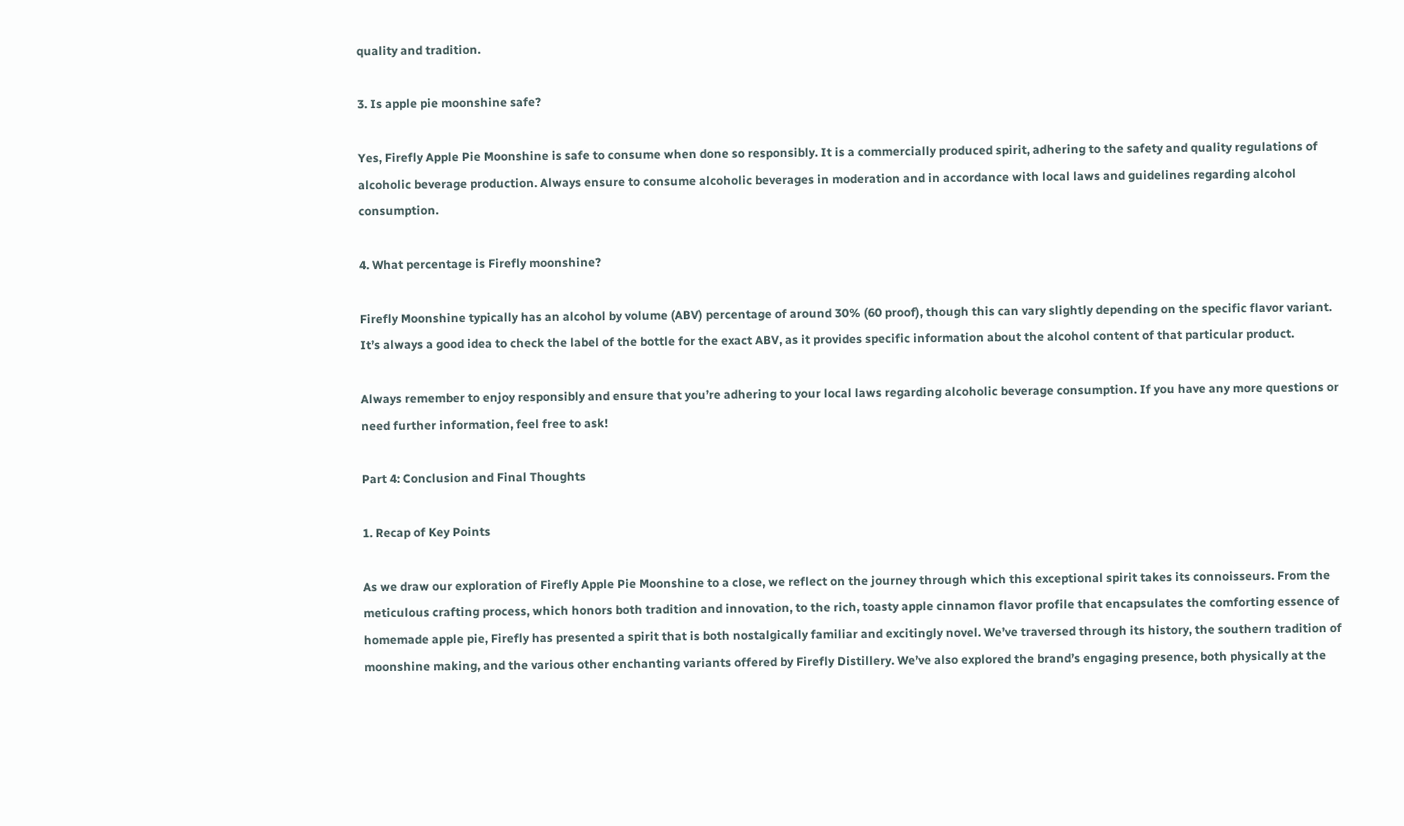quality and tradition.

3. Is apple pie moonshine safe?

Yes, Firefly Apple Pie Moonshine is safe to consume when done so responsibly. It is a commercially produced spirit, adhering to the safety and quality regulations of alcoholic beverage production. Always ensure to consume alcoholic beverages in moderation and in accordance with local laws and guidelines regarding alcohol consumption.

4. What percentage is Firefly moonshine?

Firefly Moonshine typically has an alcohol by volume (ABV) percentage of around 30% (60 proof), though this can vary slightly depending on the specific flavor variant. It’s always a good idea to check the label of the bottle for the exact ABV, as it provides specific information about the alcohol content of that particular product.

Always remember to enjoy responsibly and ensure that you’re adhering to your local laws regarding alcoholic beverage consumption. If you have any more questions or need further information, feel free to ask!

Part 4: Conclusion and Final Thoughts

1. Recap of Key Points

As we draw our exploration of Firefly Apple Pie Moonshine to a close, we reflect on the journey through which this exceptional spirit takes its connoisseurs. From the meticulous crafting process, which honors both tradition and innovation, to the rich, toasty apple cinnamon flavor profile that encapsulates the comforting essence of homemade apple pie, Firefly has presented a spirit that is both nostalgically familiar and excitingly novel. We’ve traversed through its history, the southern tradition of moonshine making, and the various other enchanting variants offered by Firefly Distillery. We’ve also explored the brand’s engaging presence, both physically at the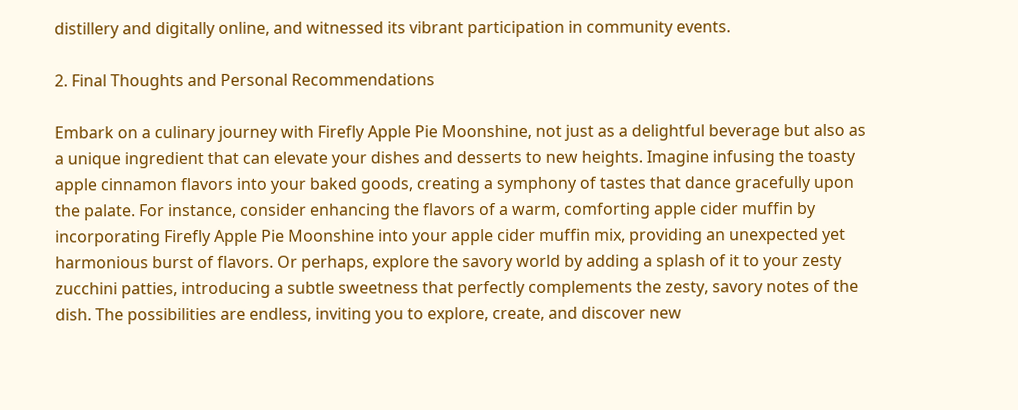distillery and digitally online, and witnessed its vibrant participation in community events.

2. Final Thoughts and Personal Recommendations

Embark on a culinary journey with Firefly Apple Pie Moonshine, not just as a delightful beverage but also as a unique ingredient that can elevate your dishes and desserts to new heights. Imagine infusing the toasty apple cinnamon flavors into your baked goods, creating a symphony of tastes that dance gracefully upon the palate. For instance, consider enhancing the flavors of a warm, comforting apple cider muffin by incorporating Firefly Apple Pie Moonshine into your apple cider muffin mix, providing an unexpected yet harmonious burst of flavors. Or perhaps, explore the savory world by adding a splash of it to your zesty zucchini patties, introducing a subtle sweetness that perfectly complements the zesty, savory notes of the dish. The possibilities are endless, inviting you to explore, create, and discover new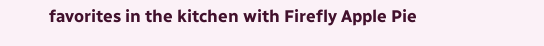favorites in the kitchen with Firefly Apple Pie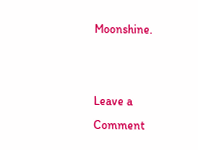Moonshine.


Leave a Comment